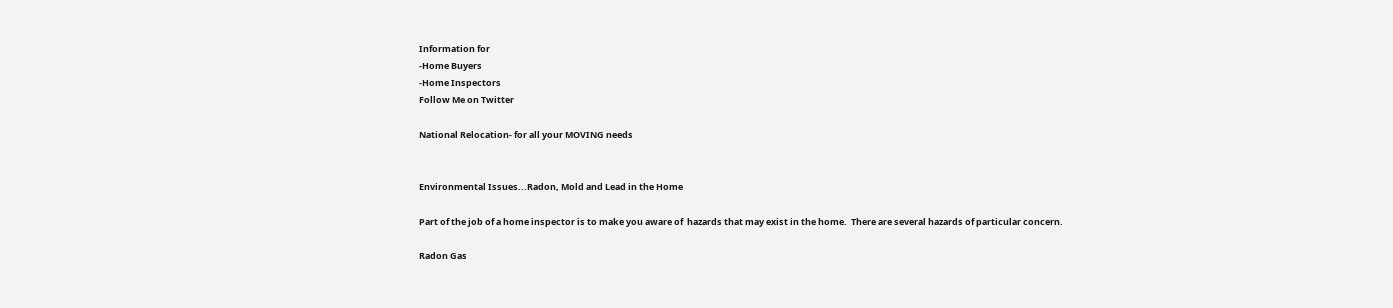Information for
-Home Buyers
-Home Inspectors
Follow Me on Twitter

National Relocation- for all your MOVING needs


Environmental Issues...Radon, Mold and Lead in the Home

Part of the job of a home inspector is to make you aware of  hazards that may exist in the home.  There are several hazards of particular concern.

Radon Gas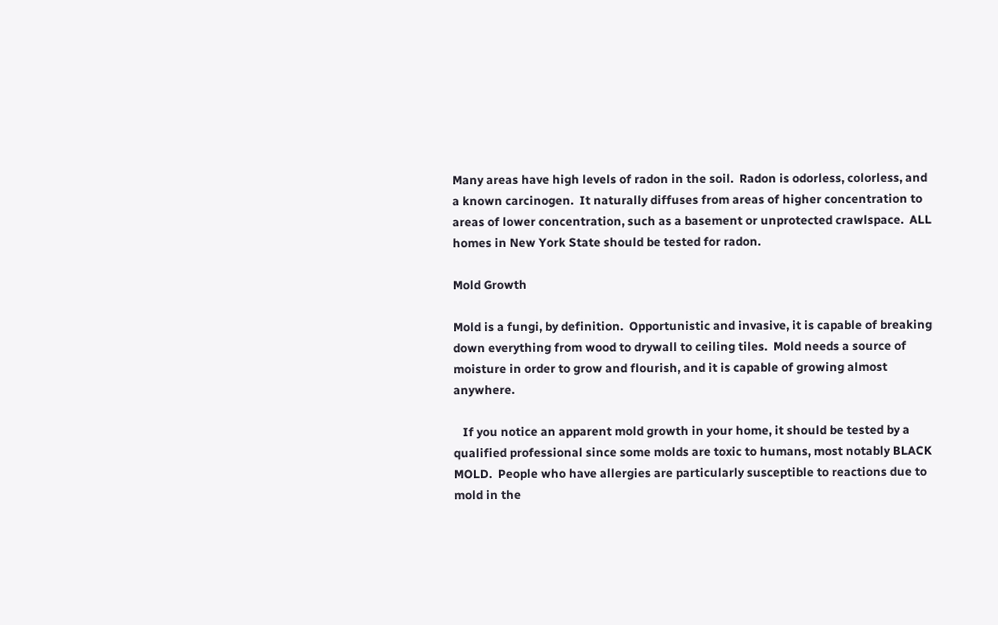Many areas have high levels of radon in the soil.  Radon is odorless, colorless, and a known carcinogen.  It naturally diffuses from areas of higher concentration to areas of lower concentration, such as a basement or unprotected crawlspace.  ALL homes in New York State should be tested for radon.

Mold Growth

Mold is a fungi, by definition.  Opportunistic and invasive, it is capable of breaking down everything from wood to drywall to ceiling tiles.  Mold needs a source of moisture in order to grow and flourish, and it is capable of growing almost anywhere.

   If you notice an apparent mold growth in your home, it should be tested by a qualified professional since some molds are toxic to humans, most notably BLACK MOLD.  People who have allergies are particularly susceptible to reactions due to mold in the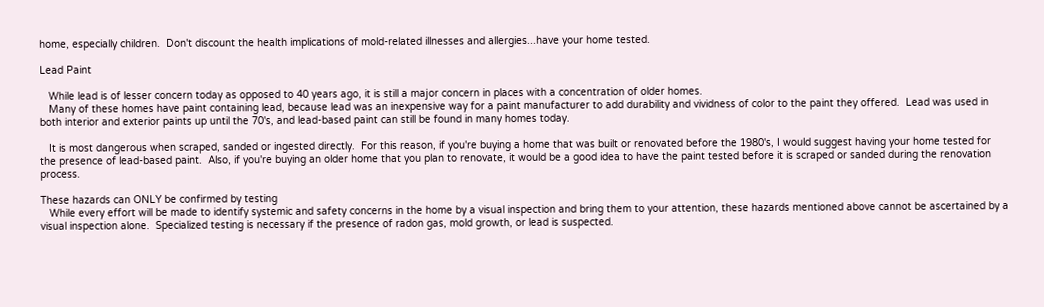home, especially children.  Don't discount the health implications of mold-related illnesses and allergies...have your home tested.

Lead Paint

   While lead is of lesser concern today as opposed to 40 years ago, it is still a major concern in places with a concentration of older homes.
   Many of these homes have paint containing lead, because lead was an inexpensive way for a paint manufacturer to add durability and vividness of color to the paint they offered.  Lead was used in both interior and exterior paints up until the 70's, and lead-based paint can still be found in many homes today.

   It is most dangerous when scraped, sanded or ingested directly.  For this reason, if you're buying a home that was built or renovated before the 1980's, I would suggest having your home tested for the presence of lead-based paint.  Also, if you're buying an older home that you plan to renovate, it would be a good idea to have the paint tested before it is scraped or sanded during the renovation process.

These hazards can ONLY be confirmed by testing
   While every effort will be made to identify systemic and safety concerns in the home by a visual inspection and bring them to your attention, these hazards mentioned above cannot be ascertained by a visual inspection alone.  Specialized testing is necessary if the presence of radon gas, mold growth, or lead is suspected.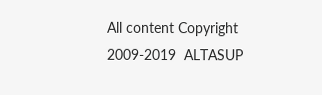All content Copyright 2009-2019  ALTASUP